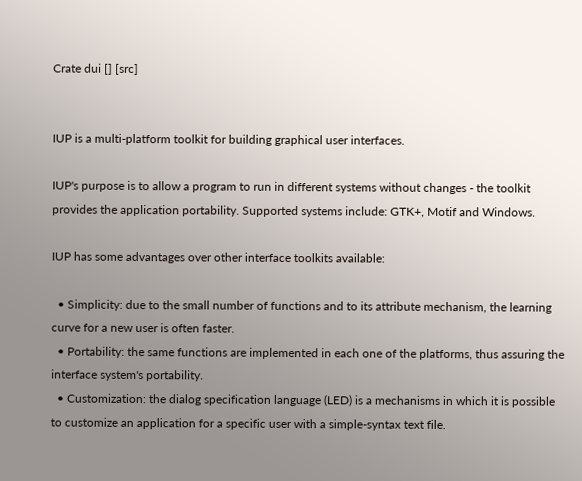Crate dui [] [src]


IUP is a multi-platform toolkit for building graphical user interfaces.

IUP's purpose is to allow a program to run in different systems without changes - the toolkit provides the application portability. Supported systems include: GTK+, Motif and Windows.

IUP has some advantages over other interface toolkits available:

  • Simplicity: due to the small number of functions and to its attribute mechanism, the learning curve for a new user is often faster.
  • Portability: the same functions are implemented in each one of the platforms, thus assuring the interface system's portability.
  • Customization: the dialog specification language (LED) is a mechanisms in which it is possible to customize an application for a specific user with a simple-syntax text file.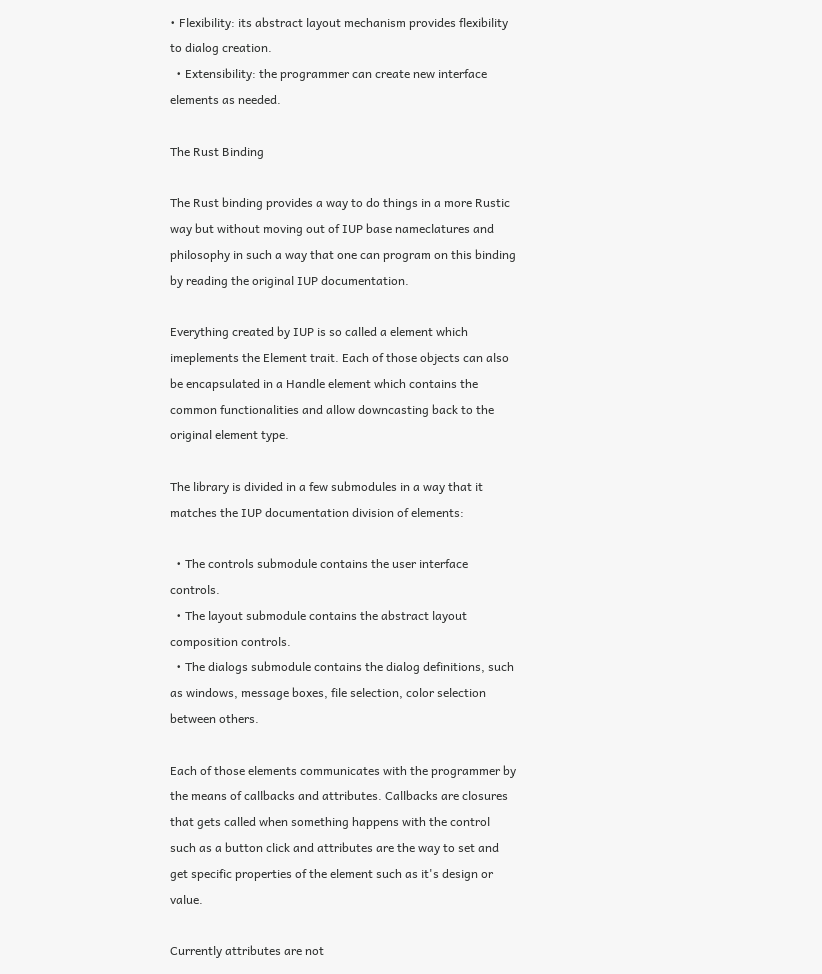• Flexibility: its abstract layout mechanism provides flexibility to dialog creation.
  • Extensibility: the programmer can create new interface elements as needed.

The Rust Binding

The Rust binding provides a way to do things in a more Rustic way but without moving out of IUP base nameclatures and philosophy in such a way that one can program on this binding by reading the original IUP documentation.

Everything created by IUP is so called a element which imeplements the Element trait. Each of those objects can also be encapsulated in a Handle element which contains the common functionalities and allow downcasting back to the original element type.

The library is divided in a few submodules in a way that it matches the IUP documentation division of elements:

  • The controls submodule contains the user interface controls.
  • The layout submodule contains the abstract layout composition controls.
  • The dialogs submodule contains the dialog definitions, such as windows, message boxes, file selection, color selection between others.

Each of those elements communicates with the programmer by the means of callbacks and attributes. Callbacks are closures that gets called when something happens with the control such as a button click and attributes are the way to set and get specific properties of the element such as it's design or value.

Currently attributes are not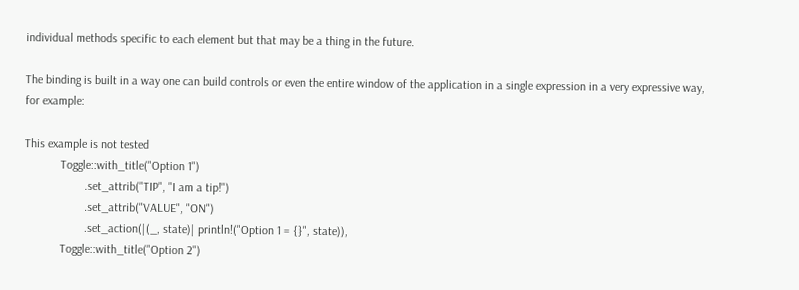individual methods specific to each element but that may be a thing in the future.

The binding is built in a way one can build controls or even the entire window of the application in a single expression in a very expressive way, for example:

This example is not tested
            Toggle::with_title("Option 1")
                    .set_attrib("TIP", "I am a tip!")
                    .set_attrib("VALUE", "ON")
                    .set_action(|(_, state)| println!("Option 1 = {}", state)),
            Toggle::with_title("Option 2")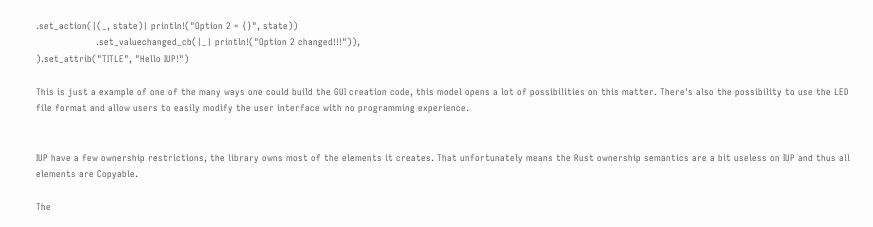.set_action(|(_, state)| println!("Option 2 = {}", state))
                    .set_valuechanged_cb(|_| println!("Option 2 changed!!!")),
).set_attrib("TITLE", "Hello IUP!")

This is just a example of one of the many ways one could build the GUI creation code, this model opens a lot of possibilities on this matter. There's also the possibility to use the LED file format and allow users to easily modify the user interface with no programming experience.


IUP have a few ownership restrictions, the library owns most of the elements it creates. That unfortunately means the Rust ownership semantics are a bit useless on IUP and thus all elements are Copyable.

The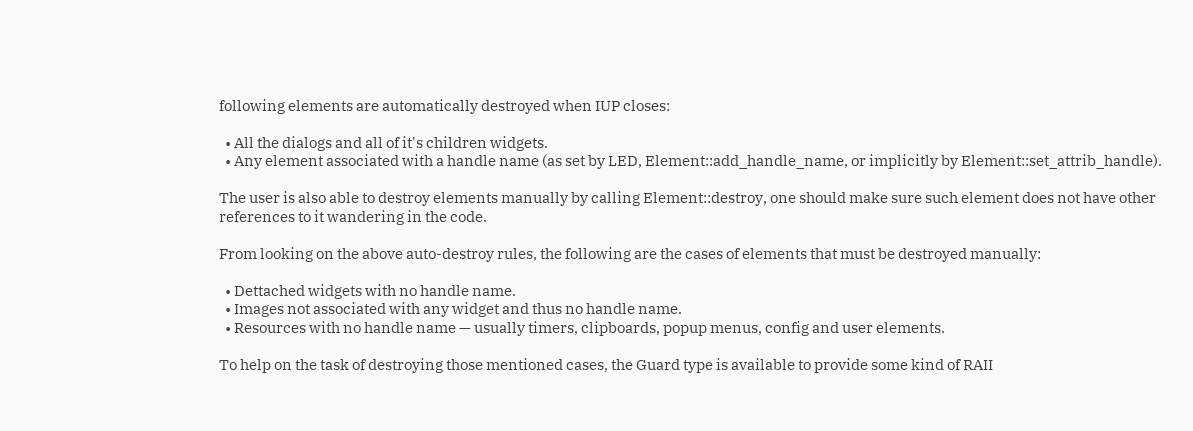following elements are automatically destroyed when IUP closes:

  • All the dialogs and all of it's children widgets.
  • Any element associated with a handle name (as set by LED, Element::add_handle_name, or implicitly by Element::set_attrib_handle).

The user is also able to destroy elements manually by calling Element::destroy, one should make sure such element does not have other references to it wandering in the code.

From looking on the above auto-destroy rules, the following are the cases of elements that must be destroyed manually:

  • Dettached widgets with no handle name.
  • Images not associated with any widget and thus no handle name.
  • Resources with no handle name — usually timers, clipboards, popup menus, config and user elements.

To help on the task of destroying those mentioned cases, the Guard type is available to provide some kind of RAII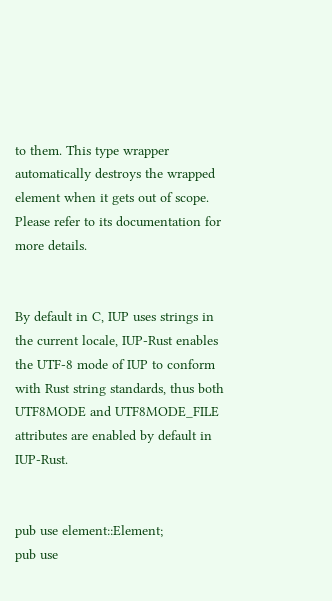to them. This type wrapper automatically destroys the wrapped element when it gets out of scope. Please refer to its documentation for more details.


By default in C, IUP uses strings in the current locale, IUP-Rust enables the UTF-8 mode of IUP to conform with Rust string standards, thus both UTF8MODE and UTF8MODE_FILE attributes are enabled by default in IUP-Rust.


pub use element::Element;
pub use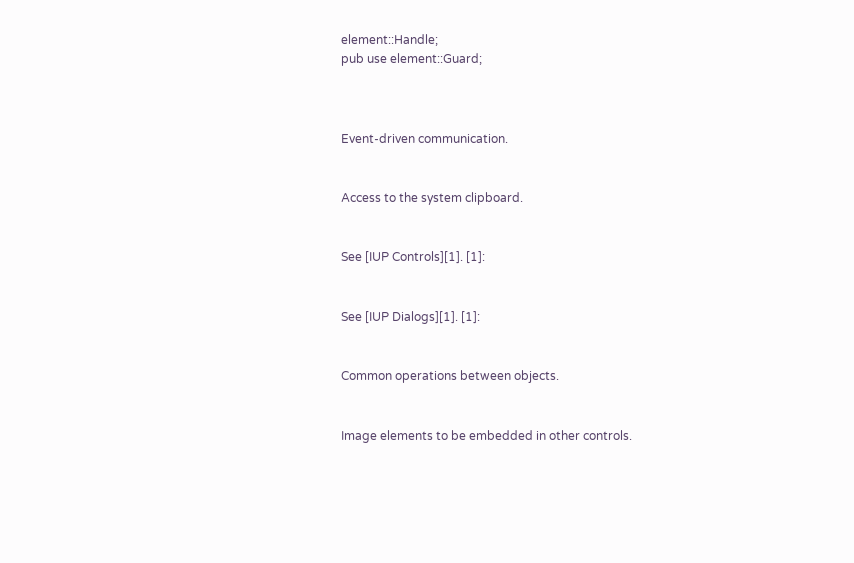element::Handle;
pub use element::Guard;



Event-driven communication.


Access to the system clipboard.


See [IUP Controls][1]. [1]:


See [IUP Dialogs][1]. [1]:


Common operations between objects.


Image elements to be embedded in other controls.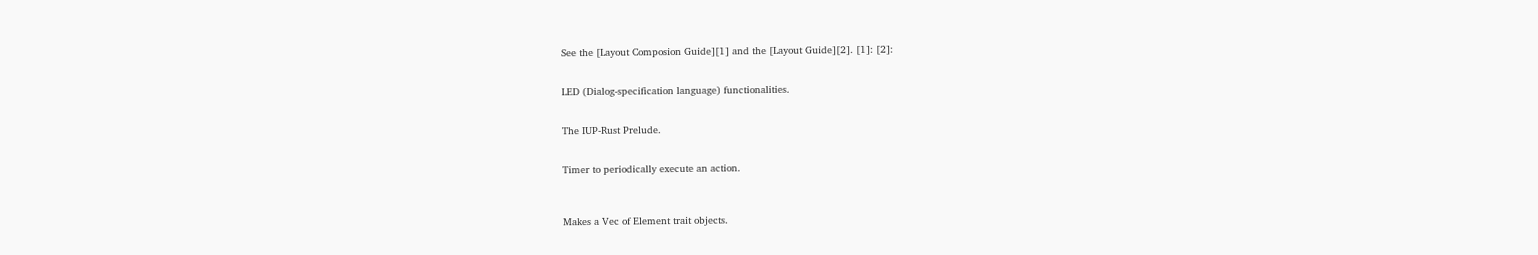See the [Layout Composion Guide][1] and the [Layout Guide][2]. [1]: [2]:


LED (Dialog-specification language) functionalities.


The IUP-Rust Prelude.


Timer to periodically execute an action.



Makes a Vec of Element trait objects.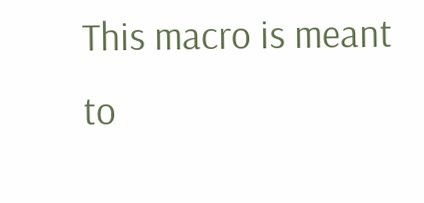This macro is meant to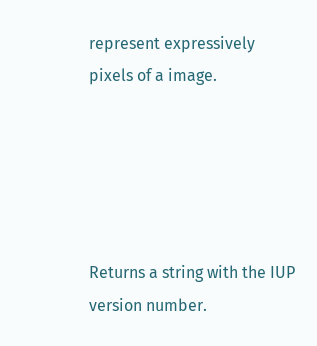represent expressively pixels of a image.





Returns a string with the IUP version number.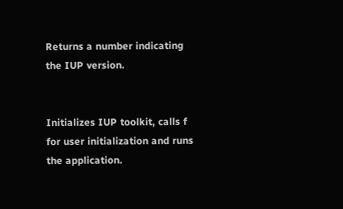Returns a number indicating the IUP version.


Initializes IUP toolkit, calls f for user initialization and runs the application.